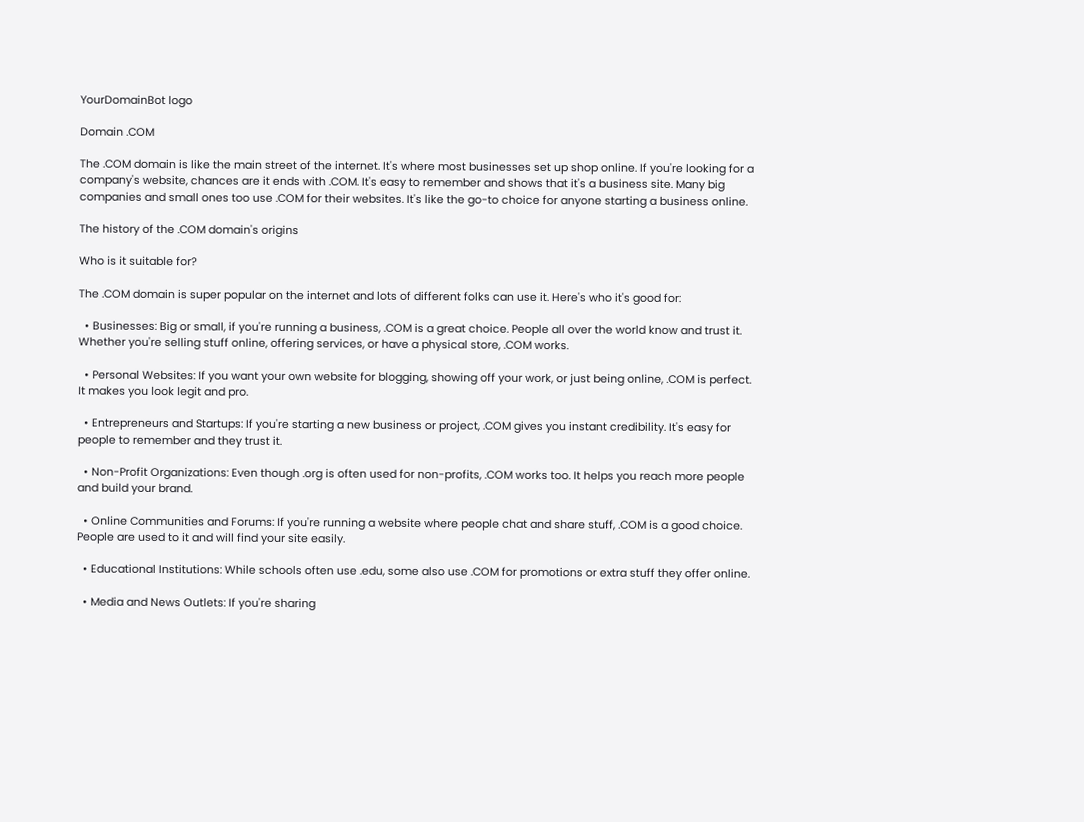YourDomainBot logo

Domain .COM

The .COM domain is like the main street of the internet. It's where most businesses set up shop online. If you're looking for a company's website, chances are it ends with .COM. It's easy to remember and shows that it's a business site. Many big companies and small ones too use .COM for their websites. It's like the go-to choice for anyone starting a business online.

The history of the .COM domain's origins

Who is it suitable for?

The .COM domain is super popular on the internet and lots of different folks can use it. Here's who it's good for:

  • Businesses: Big or small, if you're running a business, .COM is a great choice. People all over the world know and trust it. Whether you're selling stuff online, offering services, or have a physical store, .COM works.

  • Personal Websites: If you want your own website for blogging, showing off your work, or just being online, .COM is perfect. It makes you look legit and pro.

  • Entrepreneurs and Startups: If you're starting a new business or project, .COM gives you instant credibility. It's easy for people to remember and they trust it.

  • Non-Profit Organizations: Even though .org is often used for non-profits, .COM works too. It helps you reach more people and build your brand.

  • Online Communities and Forums: If you're running a website where people chat and share stuff, .COM is a good choice. People are used to it and will find your site easily.

  • Educational Institutions: While schools often use .edu, some also use .COM for promotions or extra stuff they offer online.

  • Media and News Outlets: If you're sharing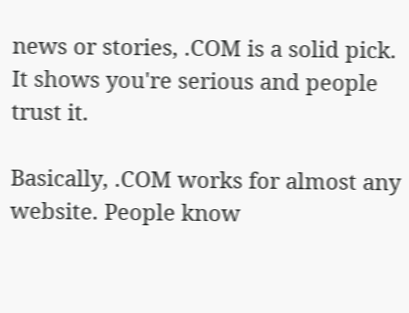news or stories, .COM is a solid pick. It shows you're serious and people trust it.

Basically, .COM works for almost any website. People know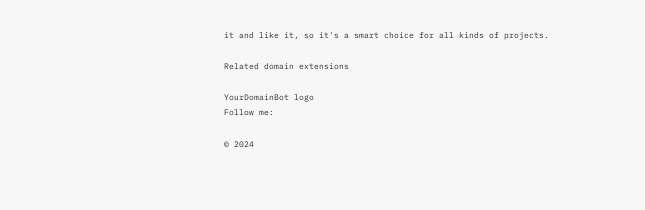it and like it, so it's a smart choice for all kinds of projects.

Related domain extensions

YourDomainBot logo
Follow me:

© 2024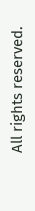All rights reserved.